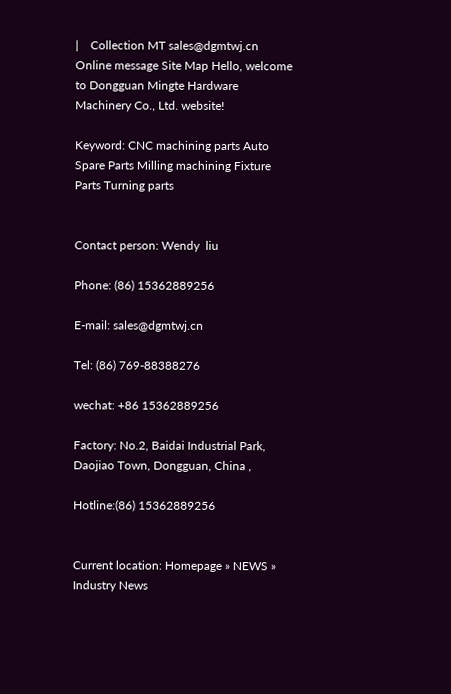|    Collection MT sales@dgmtwj.cn Online message Site Map Hello, welcome to Dongguan Mingte Hardware Machinery Co., Ltd. website!

Keyword: CNC machining parts Auto Spare Parts Milling machining Fixture Parts Turning parts


Contact person: Wendy  liu

Phone: (86) 15362889256

E-mail: sales@dgmtwj.cn

Tel: (86) 769-88388276

wechat: +86 15362889256

Factory: No.2, Baidai Industrial Park, Daojiao Town, Dongguan, China ,

Hotline:(86) 15362889256


Current location: Homepage » NEWS » Industry News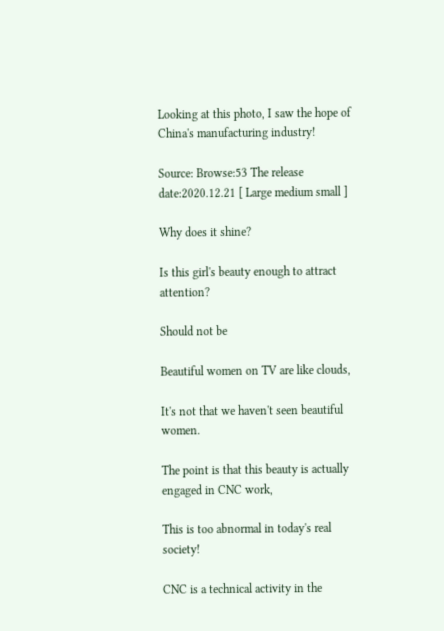Looking at this photo, I saw the hope of China's manufacturing industry!

Source: Browse:53 The release date:2020.12.21 [ Large medium small ]

Why does it shine?

Is this girl's beauty enough to attract attention?

Should not be

Beautiful women on TV are like clouds,

It's not that we haven't seen beautiful women.

The point is that this beauty is actually engaged in CNC work,

This is too abnormal in today's real society!

CNC is a technical activity in the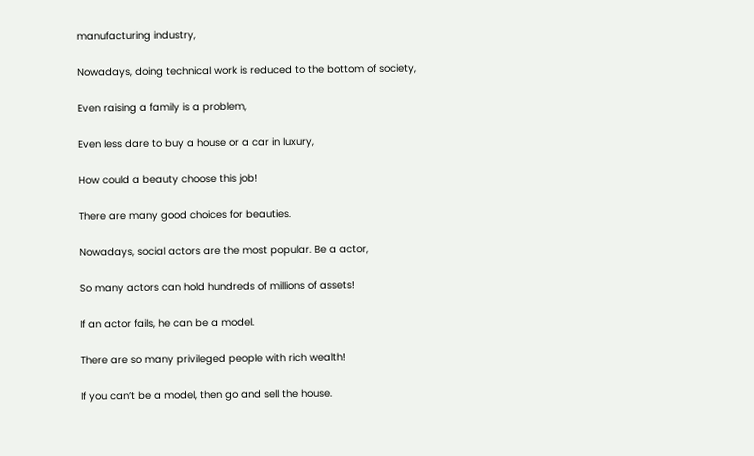manufacturing industry,

Nowadays, doing technical work is reduced to the bottom of society,

Even raising a family is a problem,

Even less dare to buy a house or a car in luxury,

How could a beauty choose this job!

There are many good choices for beauties.

Nowadays, social actors are the most popular. Be a actor,

So many actors can hold hundreds of millions of assets!

If an actor fails, he can be a model.

There are so many privileged people with rich wealth!

If you can’t be a model, then go and sell the house.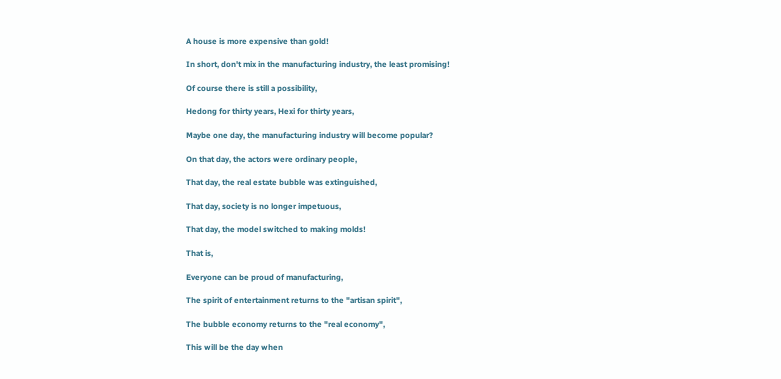A house is more expensive than gold!

In short, don't mix in the manufacturing industry, the least promising!

Of course there is still a possibility,

Hedong for thirty years, Hexi for thirty years,

Maybe one day, the manufacturing industry will become popular?

On that day, the actors were ordinary people,

That day, the real estate bubble was extinguished,

That day, society is no longer impetuous,

That day, the model switched to making molds!

That is,

Everyone can be proud of manufacturing,

The spirit of entertainment returns to the "artisan spirit",

The bubble economy returns to the "real economy",

This will be the day when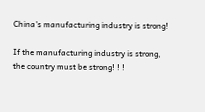China's manufacturing industry is strong!

If the manufacturing industry is strong, the country must be strong! ! !